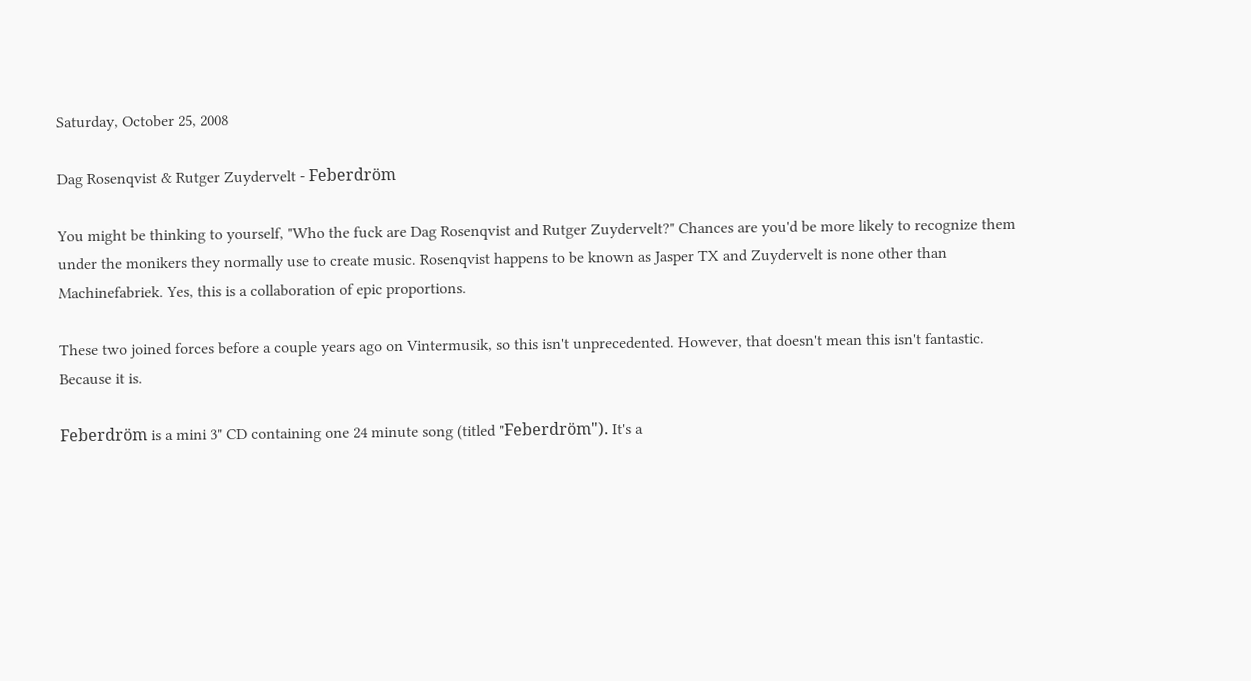Saturday, October 25, 2008

Dag Rosenqvist & Rutger Zuydervelt - Feberdröm

You might be thinking to yourself, "Who the fuck are Dag Rosenqvist and Rutger Zuydervelt?" Chances are you'd be more likely to recognize them under the monikers they normally use to create music. Rosenqvist happens to be known as Jasper TX and Zuydervelt is none other than Machinefabriek. Yes, this is a collaboration of epic proportions.

These two joined forces before a couple years ago on Vintermusik, so this isn't unprecedented. However, that doesn't mean this isn't fantastic. Because it is.

Feberdröm is a mini 3" CD containing one 24 minute song (titled "Feberdröm"). It's a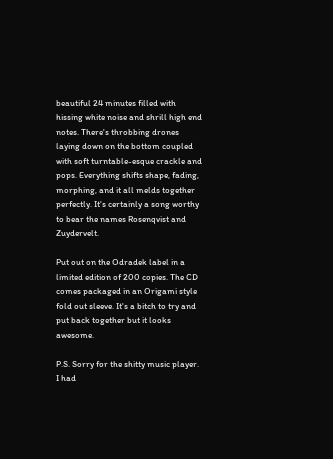beautiful 24 minutes filled with hissing white noise and shrill high end notes. There's throbbing drones laying down on the bottom coupled with soft turntable-esque crackle and pops. Everything shifts shape, fading, morphing, and it all melds together perfectly. It's certainly a song worthy to bear the names Rosenqvist and Zuydervelt.

Put out on the Odradek label in a limited edition of 200 copies. The CD comes packaged in an Origami style fold out sleeve. It's a bitch to try and put back together but it looks awesome.

P.S. Sorry for the shitty music player. I had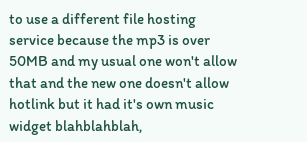to use a different file hosting service because the mp3 is over 50MB and my usual one won't allow that and the new one doesn't allow hotlink but it had it's own music widget blahblahblah,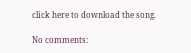click here to download the song.

No comments: